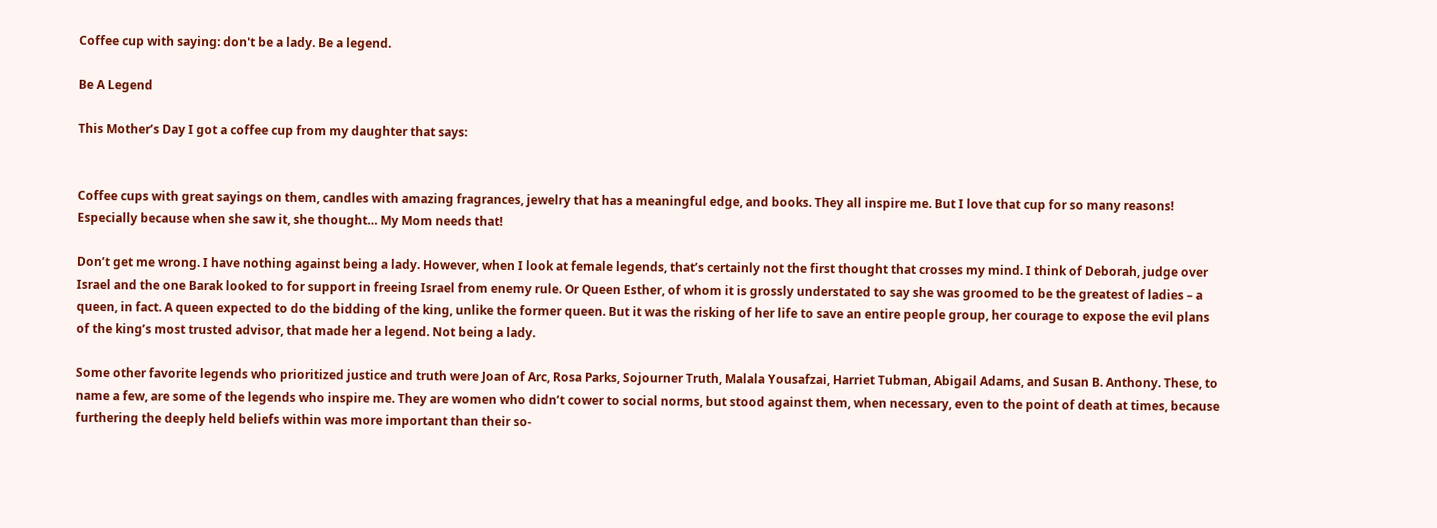Coffee cup with saying: don't be a lady. Be a legend.

Be A Legend

This Mother’s Day I got a coffee cup from my daughter that says:


Coffee cups with great sayings on them, candles with amazing fragrances, jewelry that has a meaningful edge, and books. They all inspire me. But I love that cup for so many reasons! Especially because when she saw it, she thought… My Mom needs that!

Don’t get me wrong. I have nothing against being a lady. However, when I look at female legends, that’s certainly not the first thought that crosses my mind. I think of Deborah, judge over Israel and the one Barak looked to for support in freeing Israel from enemy rule. Or Queen Esther, of whom it is grossly understated to say she was groomed to be the greatest of ladies – a queen, in fact. A queen expected to do the bidding of the king, unlike the former queen. But it was the risking of her life to save an entire people group, her courage to expose the evil plans of the king’s most trusted advisor, that made her a legend. Not being a lady.

Some other favorite legends who prioritized justice and truth were Joan of Arc, Rosa Parks, Sojourner Truth, Malala Yousafzai, Harriet Tubman, Abigail Adams, and Susan B. Anthony. These, to name a few, are some of the legends who inspire me. They are women who didn’t cower to social norms, but stood against them, when necessary, even to the point of death at times, because furthering the deeply held beliefs within was more important than their so-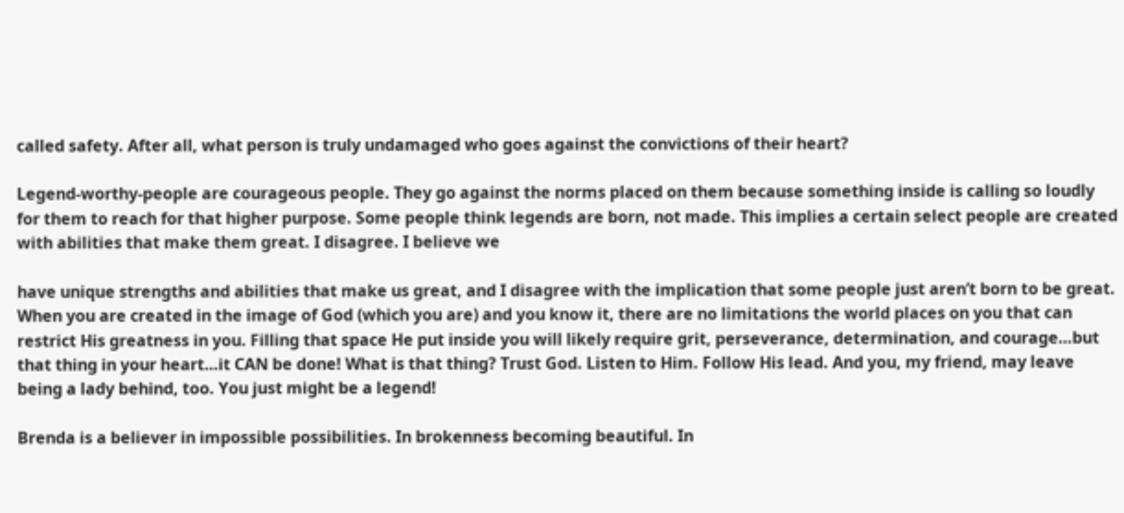called safety. After all, what person is truly undamaged who goes against the convictions of their heart?

Legend-worthy-people are courageous people. They go against the norms placed on them because something inside is calling so loudly for them to reach for that higher purpose. Some people think legends are born, not made. This implies a certain select people are created with abilities that make them great. I disagree. I believe we

have unique strengths and abilities that make us great, and I disagree with the implication that some people just aren’t born to be great. When you are created in the image of God (which you are) and you know it, there are no limitations the world places on you that can restrict His greatness in you. Filling that space He put inside you will likely require grit, perseverance, determination, and courage…but that thing in your heart…it CAN be done! What is that thing? Trust God. Listen to Him. Follow His lead. And you, my friend, may leave being a lady behind, too. You just might be a legend!

Brenda is a believer in impossible possibilities. In brokenness becoming beautiful. In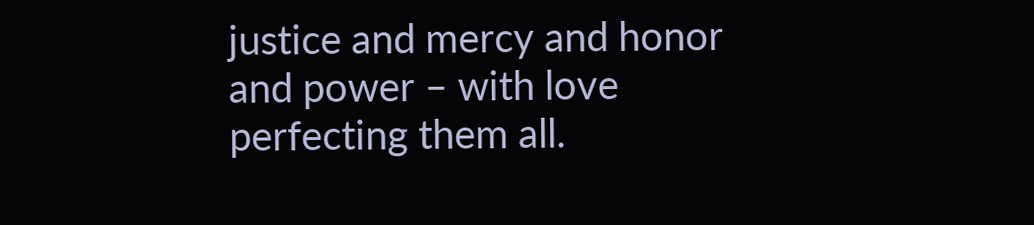justice and mercy and honor and power – with love perfecting them all.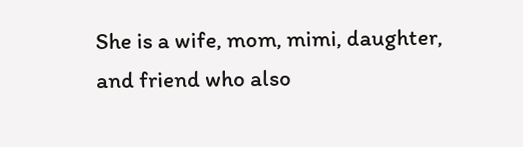She is a wife, mom, mimi, daughter, and friend who also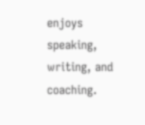enjoys speaking, writing, and coaching.